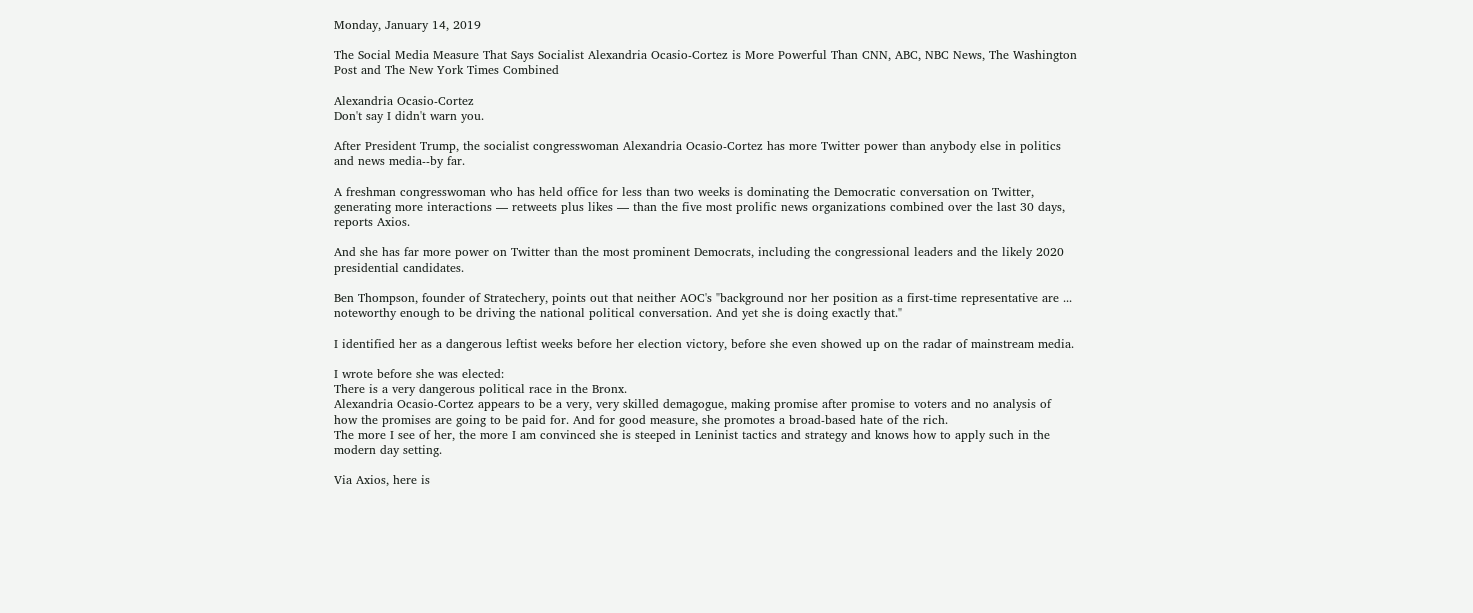Monday, January 14, 2019

The Social Media Measure That Says Socialist Alexandria Ocasio-Cortez is More Powerful Than CNN, ABC, NBC News, The Washington Post and The New York Times Combined

Alexandria Ocasio-Cortez
Don't say I didn't warn you.

After President Trump, the socialist congresswoman Alexandria Ocasio-Cortez has more Twitter power than anybody else in politics and news media--by far.

A freshman congresswoman who has held office for less than two weeks is dominating the Democratic conversation on Twitter, generating more interactions — retweets plus likes — than the five most prolific news organizations combined over the last 30 days, reports Axios.

And she has far more power on Twitter than the most prominent Democrats, including the congressional leaders and the likely 2020 presidential candidates.

Ben Thompson, founder of Stratechery, points out that neither AOC's "background nor her position as a first-time representative are ... noteworthy enough to be driving the national political conversation. And yet she is doing exactly that."

I identified her as a dangerous leftist weeks before her election victory, before she even showed up on the radar of mainstream media.

I wrote before she was elected:
There is a very dangerous political race in the Bronx.
Alexandria Ocasio-Cortez appears to be a very, very skilled demagogue, making promise after promise to voters and no analysis of how the promises are going to be paid for. And for good measure, she promotes a broad-based hate of the rich.
The more I see of her, the more I am convinced she is steeped in Leninist tactics and strategy and knows how to apply such in the modern day setting.

Via Axios, here is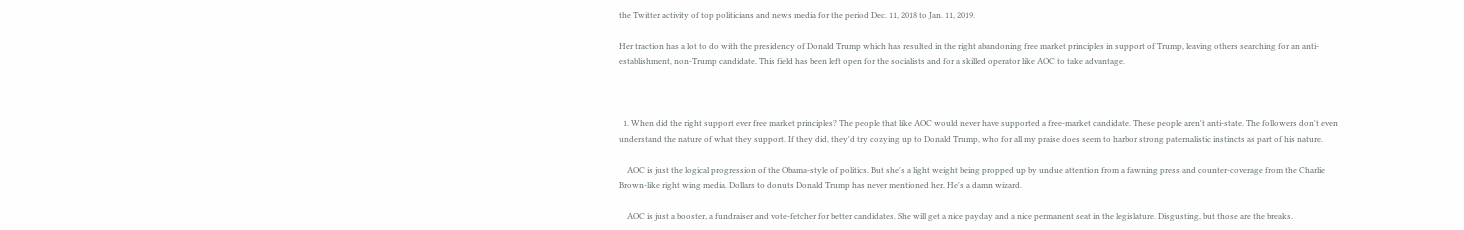the Twitter activity of top politicians and news media for the period Dec. 11, 2018 to Jan. 11, 2019.

Her traction has a lot to do with the presidency of Donald Trump which has resulted in the right abandoning free market principles in support of Trump, leaving others searching for an anti-establishment, non-Trump candidate. This field has been left open for the socialists and for a skilled operator like AOC to take advantage.



  1. When did the right support ever free market principles? The people that like AOC would never have supported a free-market candidate. These people aren't anti-state. The followers don't even understand the nature of what they support. If they did, they'd try cozying up to Donald Trump, who for all my praise does seem to harbor strong paternalistic instincts as part of his nature.

    AOC is just the logical progression of the Obama-style of politics. But she's a light weight being propped up by undue attention from a fawning press and counter-coverage from the Charlie Brown-like right wing media. Dollars to donuts Donald Trump has never mentioned her. He's a damn wizard.

    AOC is just a booster, a fundraiser and vote-fetcher for better candidates. She will get a nice payday and a nice permanent seat in the legislature. Disgusting, but those are the breaks.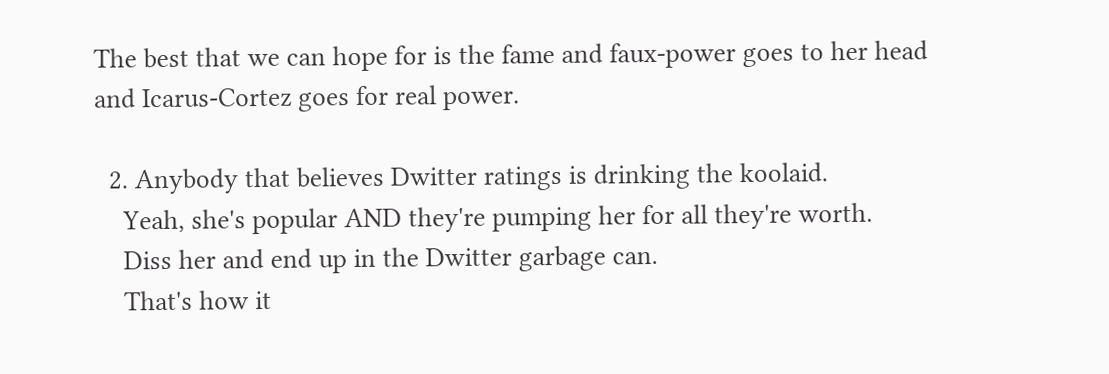The best that we can hope for is the fame and faux-power goes to her head and Icarus-Cortez goes for real power.

  2. Anybody that believes Dwitter ratings is drinking the koolaid.
    Yeah, she's popular AND they're pumping her for all they're worth.
    Diss her and end up in the Dwitter garbage can.
    That's how it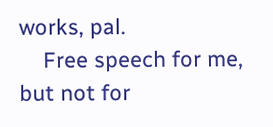works, pal.
    Free speech for me, but not for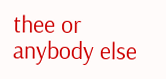thee or anybody else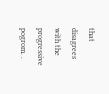that disagrees with the progressive pogrom. .